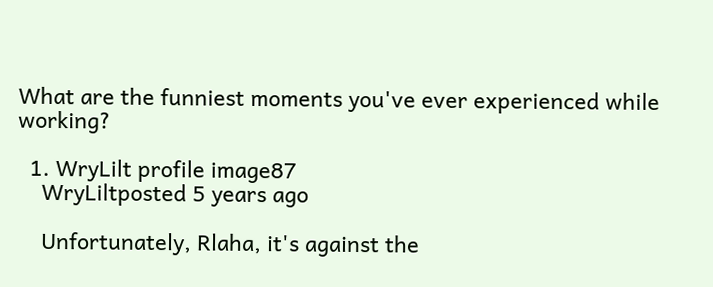What are the funniest moments you've ever experienced while working?

  1. WryLilt profile image87
    WryLiltposted 5 years ago

    Unfortunately, Rlaha, it's against the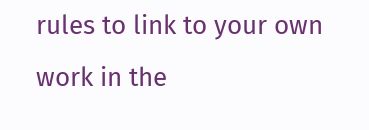rules to link to your own work in the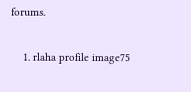forums.

    1. rlaha profile image75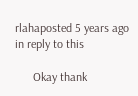rlahaposted 5 years ago in reply to this

      Okay thank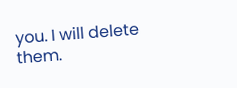you. I will delete them.